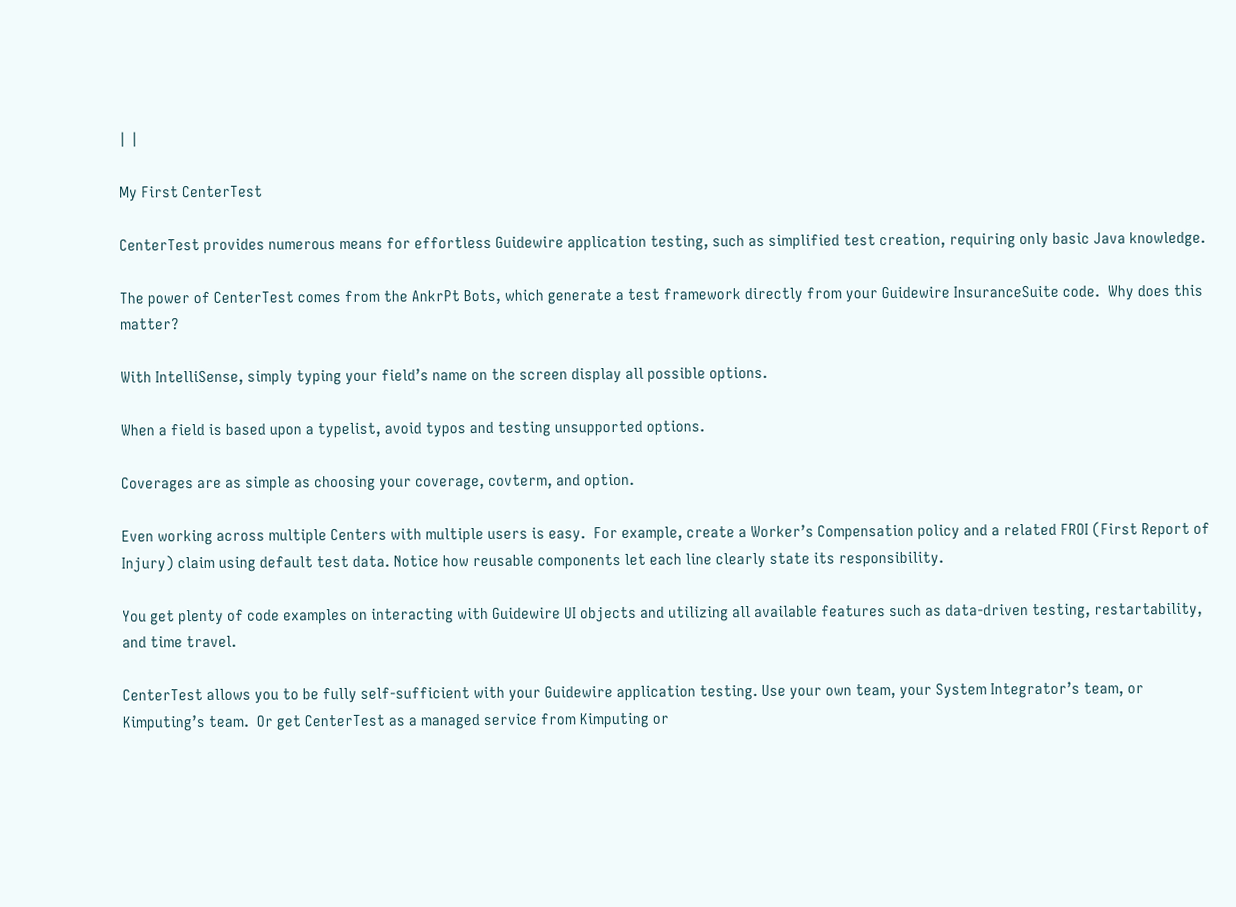| |

My First CenterTest

CenterTest provides numerous means for effortless Guidewire application testing, such as simplified test creation, requiring only basic Java knowledge.

The power of CenterTest comes from the AnkrPt Bots, which generate a test framework directly from your Guidewire InsuranceSuite code.  Why does this matter?

With IntelliSense, simply typing your field’s name on the screen display all possible options.

When a field is based upon a typelist, avoid typos and testing unsupported options.

Coverages are as simple as choosing your coverage, covterm, and option.

Even working across multiple Centers with multiple users is easy.  For example, create a Worker’s Compensation policy and a related FROI (First Report of Injury) claim using default test data. Notice how reusable components let each line clearly state its responsibility.

You get plenty of code examples on interacting with Guidewire UI objects and utilizing all available features such as data-driven testing, restartability, and time travel.

CenterTest allows you to be fully self-sufficient with your Guidewire application testing. Use your own team, your System Integrator’s team, or Kimputing’s team.  Or get CenterTest as a managed service from Kimputing or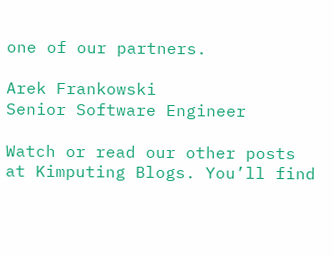one of our partners.

Arek Frankowski
Senior Software Engineer

Watch or read our other posts at Kimputing Blogs. You’ll find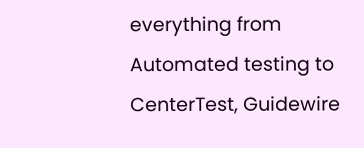everything from Automated testing to CenterTest, Guidewire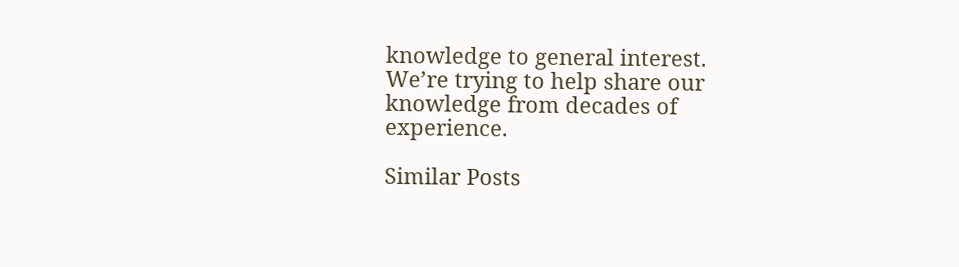knowledge to general interest. We’re trying to help share our knowledge from decades of experience.

Similar Posts